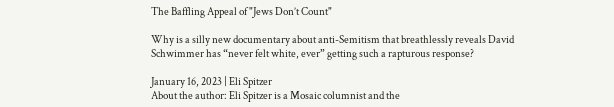The Baffling Appeal of "Jews Don’t Count"

Why is a silly new documentary about anti-Semitism that breathlessly reveals David Schwimmer has “never felt white, ever” getting such a rapturous response?

January 16, 2023 | Eli Spitzer
About the author: Eli Spitzer is a Mosaic columnist and the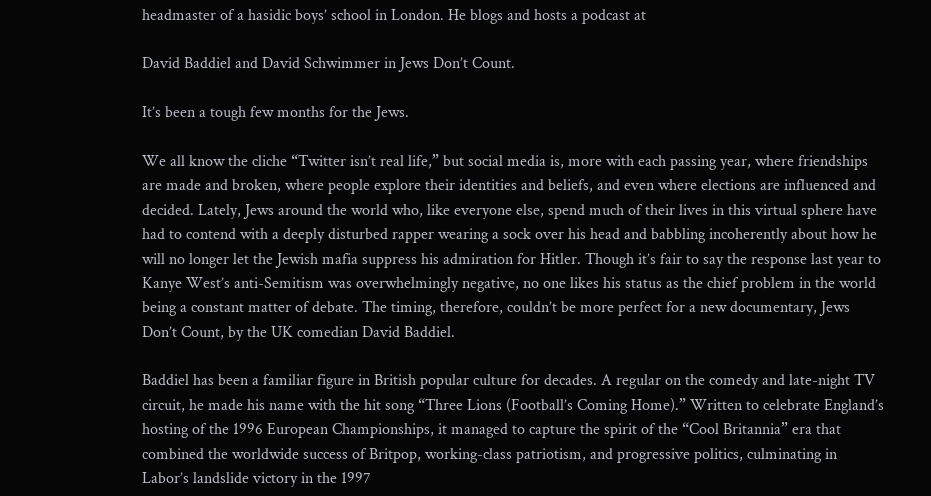headmaster of a hasidic boys’ school in London. He blogs and hosts a podcast at

David Baddiel and David Schwimmer in Jews Don’t Count.

It’s been a tough few months for the Jews.

We all know the cliche “Twitter isn’t real life,” but social media is, more with each passing year, where friendships are made and broken, where people explore their identities and beliefs, and even where elections are influenced and decided. Lately, Jews around the world who, like everyone else, spend much of their lives in this virtual sphere have had to contend with a deeply disturbed rapper wearing a sock over his head and babbling incoherently about how he will no longer let the Jewish mafia suppress his admiration for Hitler. Though it’s fair to say the response last year to Kanye West’s anti-Semitism was overwhelmingly negative, no one likes his status as the chief problem in the world being a constant matter of debate. The timing, therefore, couldn’t be more perfect for a new documentary, Jews Don’t Count, by the UK comedian David Baddiel.

Baddiel has been a familiar figure in British popular culture for decades. A regular on the comedy and late-night TV circuit, he made his name with the hit song “Three Lions (Football’s Coming Home).” Written to celebrate England’s hosting of the 1996 European Championships, it managed to capture the spirit of the “Cool Britannia” era that combined the worldwide success of Britpop, working-class patriotism, and progressive politics, culminating in Labor’s landslide victory in the 1997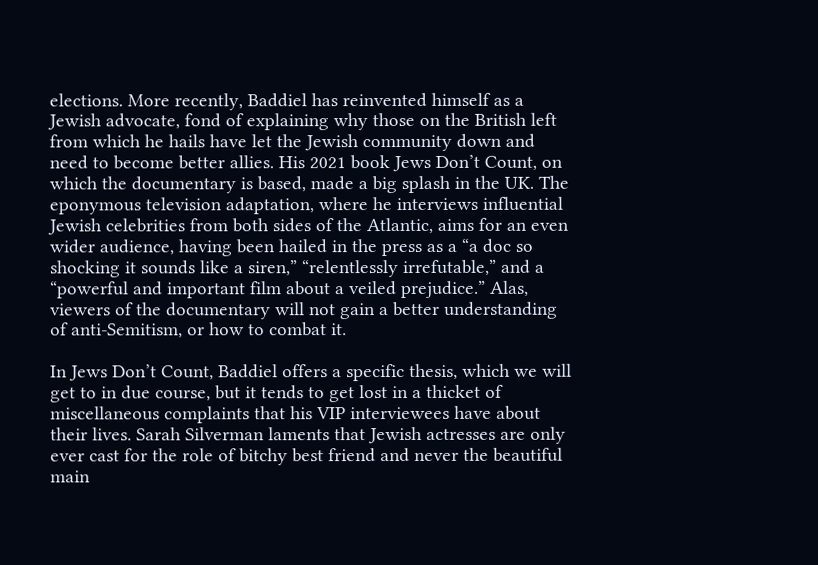elections. More recently, Baddiel has reinvented himself as a Jewish advocate, fond of explaining why those on the British left from which he hails have let the Jewish community down and need to become better allies. His 2021 book Jews Don’t Count, on which the documentary is based, made a big splash in the UK. The eponymous television adaptation, where he interviews influential Jewish celebrities from both sides of the Atlantic, aims for an even wider audience, having been hailed in the press as a “a doc so shocking it sounds like a siren,” “relentlessly irrefutable,” and a “powerful and important film about a veiled prejudice.” Alas, viewers of the documentary will not gain a better understanding of anti-Semitism, or how to combat it.

In Jews Don’t Count, Baddiel offers a specific thesis, which we will get to in due course, but it tends to get lost in a thicket of miscellaneous complaints that his VIP interviewees have about their lives. Sarah Silverman laments that Jewish actresses are only ever cast for the role of bitchy best friend and never the beautiful main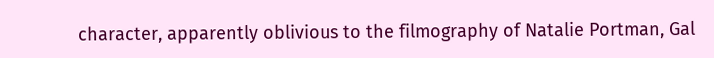character, apparently oblivious to the filmography of Natalie Portman, Gal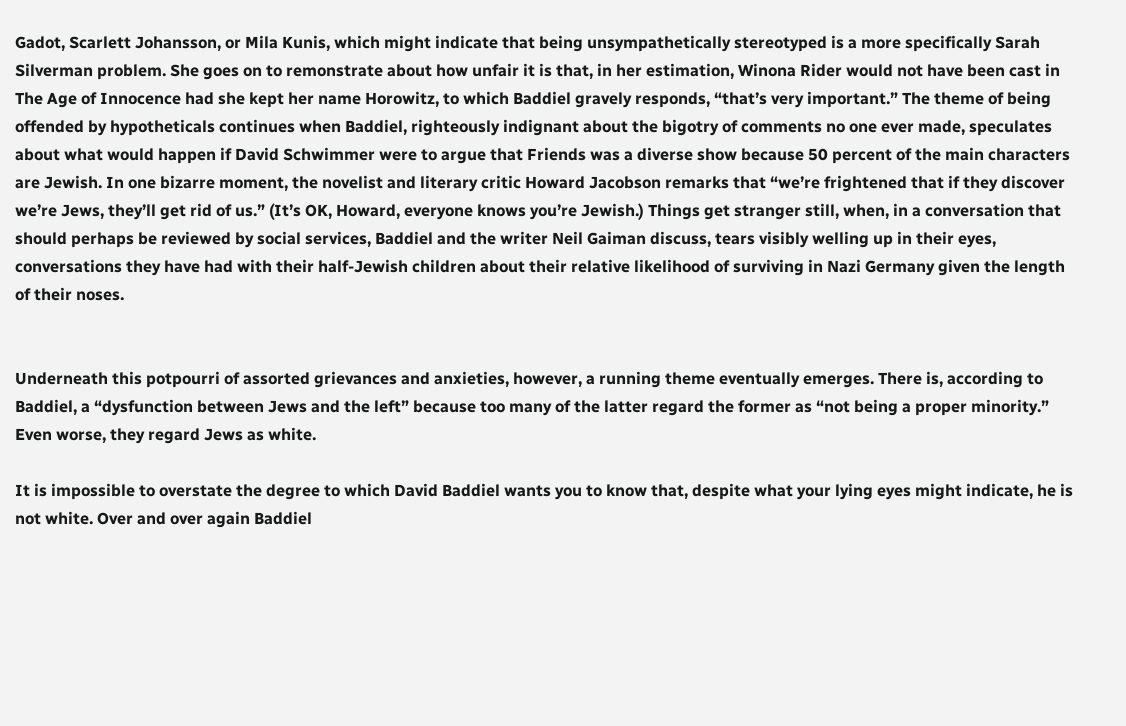Gadot, Scarlett Johansson, or Mila Kunis, which might indicate that being unsympathetically stereotyped is a more specifically Sarah Silverman problem. She goes on to remonstrate about how unfair it is that, in her estimation, Winona Rider would not have been cast in The Age of Innocence had she kept her name Horowitz, to which Baddiel gravely responds, “that’s very important.” The theme of being offended by hypotheticals continues when Baddiel, righteously indignant about the bigotry of comments no one ever made, speculates about what would happen if David Schwimmer were to argue that Friends was a diverse show because 50 percent of the main characters are Jewish. In one bizarre moment, the novelist and literary critic Howard Jacobson remarks that “we’re frightened that if they discover we’re Jews, they’ll get rid of us.” (It’s OK, Howard, everyone knows you’re Jewish.) Things get stranger still, when, in a conversation that should perhaps be reviewed by social services, Baddiel and the writer Neil Gaiman discuss, tears visibly welling up in their eyes, conversations they have had with their half-Jewish children about their relative likelihood of surviving in Nazi Germany given the length of their noses.


Underneath this potpourri of assorted grievances and anxieties, however, a running theme eventually emerges. There is, according to Baddiel, a “dysfunction between Jews and the left” because too many of the latter regard the former as “not being a proper minority.” Even worse, they regard Jews as white.

It is impossible to overstate the degree to which David Baddiel wants you to know that, despite what your lying eyes might indicate, he is not white. Over and over again Baddiel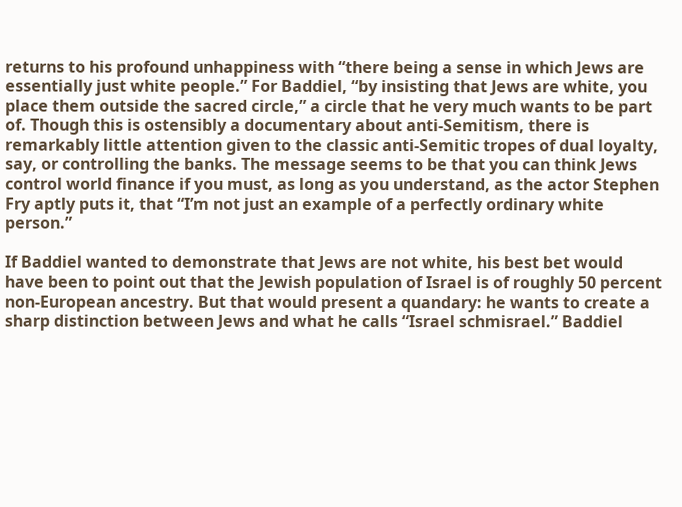returns to his profound unhappiness with “there being a sense in which Jews are essentially just white people.” For Baddiel, “by insisting that Jews are white, you place them outside the sacred circle,” a circle that he very much wants to be part of. Though this is ostensibly a documentary about anti-Semitism, there is remarkably little attention given to the classic anti-Semitic tropes of dual loyalty, say, or controlling the banks. The message seems to be that you can think Jews control world finance if you must, as long as you understand, as the actor Stephen Fry aptly puts it, that “I’m not just an example of a perfectly ordinary white person.”

If Baddiel wanted to demonstrate that Jews are not white, his best bet would have been to point out that the Jewish population of Israel is of roughly 50 percent non-European ancestry. But that would present a quandary: he wants to create a sharp distinction between Jews and what he calls “Israel schmisrael.” Baddiel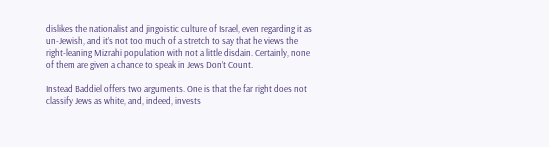dislikes the nationalist and jingoistic culture of Israel, even regarding it as un-Jewish, and it’s not too much of a stretch to say that he views the right-leaning Mizrahi population with not a little disdain. Certainly, none of them are given a chance to speak in Jews Don’t Count.

Instead Baddiel offers two arguments. One is that the far right does not classify Jews as white, and, indeed, invests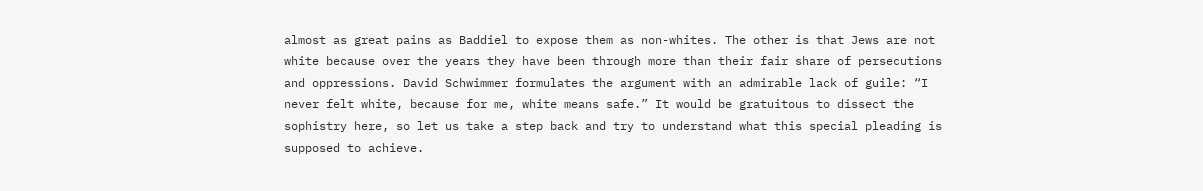almost as great pains as Baddiel to expose them as non-whites. The other is that Jews are not white because over the years they have been through more than their fair share of persecutions and oppressions. David Schwimmer formulates the argument with an admirable lack of guile: “I never felt white, because for me, white means safe.” It would be gratuitous to dissect the sophistry here, so let us take a step back and try to understand what this special pleading is supposed to achieve.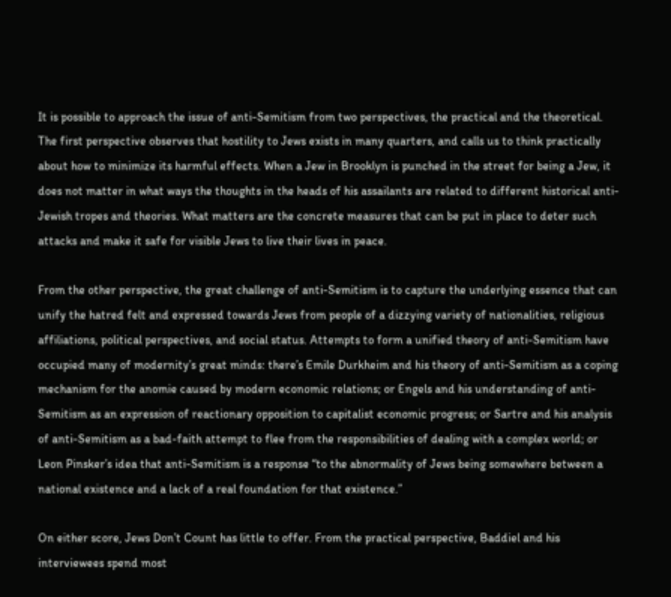It is possible to approach the issue of anti-Semitism from two perspectives, the practical and the theoretical. The first perspective observes that hostility to Jews exists in many quarters, and calls us to think practically about how to minimize its harmful effects. When a Jew in Brooklyn is punched in the street for being a Jew, it does not matter in what ways the thoughts in the heads of his assailants are related to different historical anti-Jewish tropes and theories. What matters are the concrete measures that can be put in place to deter such attacks and make it safe for visible Jews to live their lives in peace.

From the other perspective, the great challenge of anti-Semitism is to capture the underlying essence that can unify the hatred felt and expressed towards Jews from people of a dizzying variety of nationalities, religious affiliations, political perspectives, and social status. Attempts to form a unified theory of anti-Semitism have occupied many of modernity’s great minds: there’s Emile Durkheim and his theory of anti-Semitism as a coping mechanism for the anomie caused by modern economic relations; or Engels and his understanding of anti-Semitism as an expression of reactionary opposition to capitalist economic progress; or Sartre and his analysis of anti-Semitism as a bad-faith attempt to flee from the responsibilities of dealing with a complex world; or Leon Pinsker’s idea that anti-Semitism is a response “to the abnormality of Jews being somewhere between a national existence and a lack of a real foundation for that existence.”

On either score, Jews Don’t Count has little to offer. From the practical perspective, Baddiel and his interviewees spend most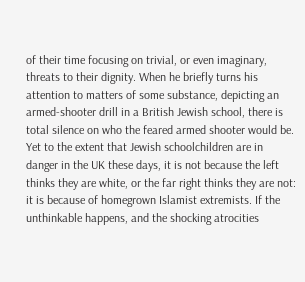of their time focusing on trivial, or even imaginary, threats to their dignity. When he briefly turns his attention to matters of some substance, depicting an armed-shooter drill in a British Jewish school, there is total silence on who the feared armed shooter would be. Yet to the extent that Jewish schoolchildren are in danger in the UK these days, it is not because the left thinks they are white, or the far right thinks they are not: it is because of homegrown Islamist extremists. If the unthinkable happens, and the shocking atrocities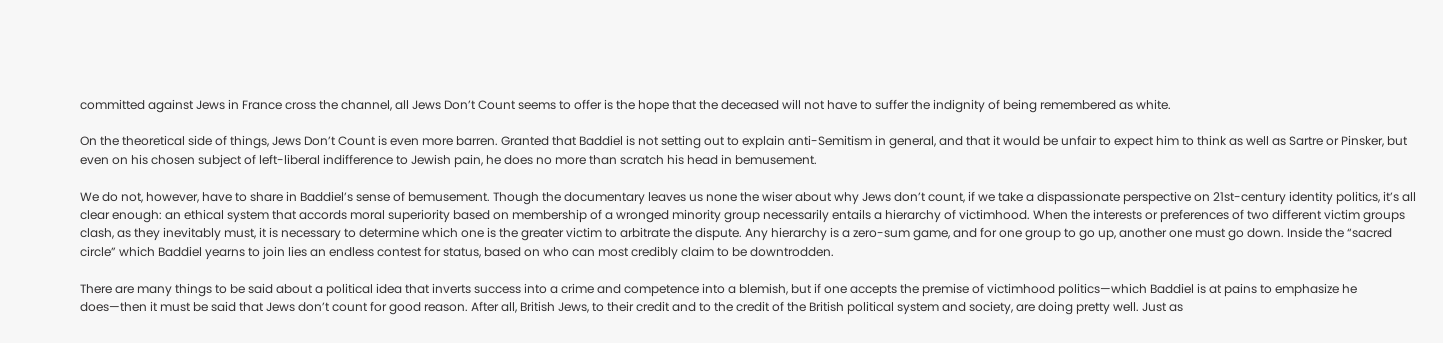committed against Jews in France cross the channel, all Jews Don’t Count seems to offer is the hope that the deceased will not have to suffer the indignity of being remembered as white.

On the theoretical side of things, Jews Don’t Count is even more barren. Granted that Baddiel is not setting out to explain anti-Semitism in general, and that it would be unfair to expect him to think as well as Sartre or Pinsker, but even on his chosen subject of left-liberal indifference to Jewish pain, he does no more than scratch his head in bemusement.

We do not, however, have to share in Baddiel’s sense of bemusement. Though the documentary leaves us none the wiser about why Jews don’t count, if we take a dispassionate perspective on 21st-century identity politics, it’s all clear enough: an ethical system that accords moral superiority based on membership of a wronged minority group necessarily entails a hierarchy of victimhood. When the interests or preferences of two different victim groups clash, as they inevitably must, it is necessary to determine which one is the greater victim to arbitrate the dispute. Any hierarchy is a zero-sum game, and for one group to go up, another one must go down. Inside the “sacred circle” which Baddiel yearns to join lies an endless contest for status, based on who can most credibly claim to be downtrodden.

There are many things to be said about a political idea that inverts success into a crime and competence into a blemish, but if one accepts the premise of victimhood politics—which Baddiel is at pains to emphasize he does—then it must be said that Jews don’t count for good reason. After all, British Jews, to their credit and to the credit of the British political system and society, are doing pretty well. Just as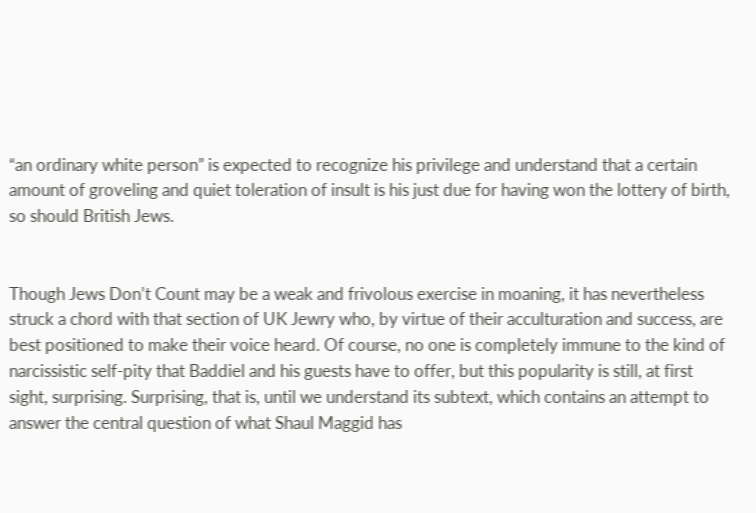“an ordinary white person” is expected to recognize his privilege and understand that a certain amount of groveling and quiet toleration of insult is his just due for having won the lottery of birth, so should British Jews.


Though Jews Don’t Count may be a weak and frivolous exercise in moaning, it has nevertheless struck a chord with that section of UK Jewry who, by virtue of their acculturation and success, are best positioned to make their voice heard. Of course, no one is completely immune to the kind of narcissistic self-pity that Baddiel and his guests have to offer, but this popularity is still, at first sight, surprising. Surprising, that is, until we understand its subtext, which contains an attempt to answer the central question of what Shaul Maggid has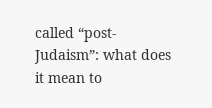called “post-Judaism”: what does it mean to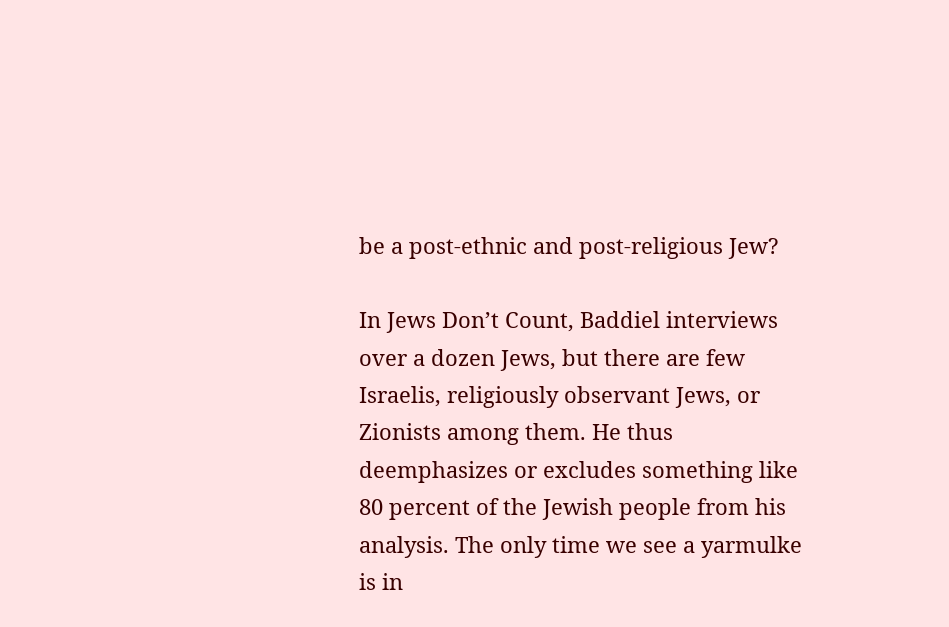be a post-ethnic and post-religious Jew?

In Jews Don’t Count, Baddiel interviews over a dozen Jews, but there are few Israelis, religiously observant Jews, or Zionists among them. He thus deemphasizes or excludes something like 80 percent of the Jewish people from his analysis. The only time we see a yarmulke is in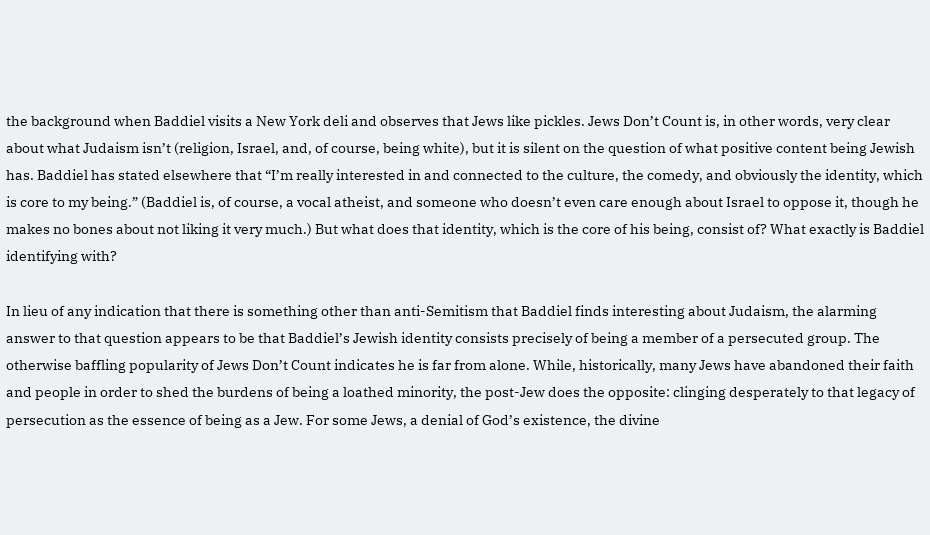the background when Baddiel visits a New York deli and observes that Jews like pickles. Jews Don’t Count is, in other words, very clear about what Judaism isn’t (religion, Israel, and, of course, being white), but it is silent on the question of what positive content being Jewish has. Baddiel has stated elsewhere that “I’m really interested in and connected to the culture, the comedy, and obviously the identity, which is core to my being.” (Baddiel is, of course, a vocal atheist, and someone who doesn’t even care enough about Israel to oppose it, though he makes no bones about not liking it very much.) But what does that identity, which is the core of his being, consist of? What exactly is Baddiel identifying with?

In lieu of any indication that there is something other than anti-Semitism that Baddiel finds interesting about Judaism, the alarming answer to that question appears to be that Baddiel’s Jewish identity consists precisely of being a member of a persecuted group. The otherwise baffling popularity of Jews Don’t Count indicates he is far from alone. While, historically, many Jews have abandoned their faith and people in order to shed the burdens of being a loathed minority, the post-Jew does the opposite: clinging desperately to that legacy of persecution as the essence of being as a Jew. For some Jews, a denial of God’s existence, the divine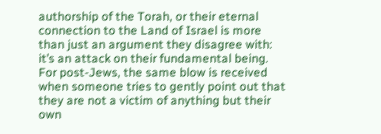authorship of the Torah, or their eternal connection to the Land of Israel is more than just an argument they disagree with: it’s an attack on their fundamental being. For post-Jews, the same blow is received when someone tries to gently point out that they are not a victim of anything but their own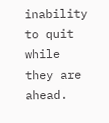inability to quit while they are ahead.